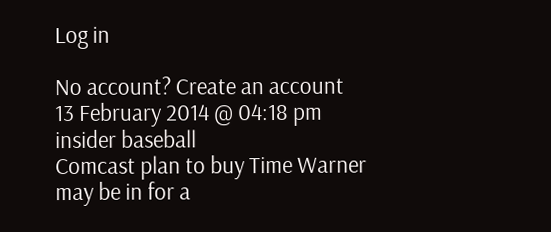Log in

No account? Create an account
13 February 2014 @ 04:18 pm
insider baseball
Comcast plan to buy Time Warner may be in for a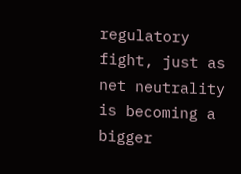regulatory fight, just as net neutrality is becoming a bigger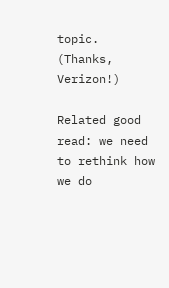topic. (Thanks, Verizon!)

Related good read: we need to rethink how we do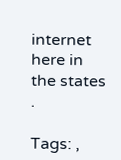internet here in the states .

Tags: ,